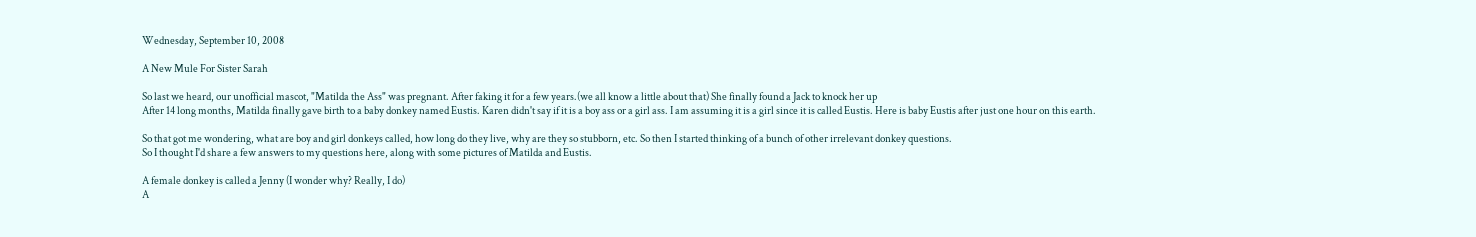Wednesday, September 10, 2008

A New Mule For Sister Sarah

So last we heard, our unofficial mascot, "Matilda the Ass" was pregnant. After faking it for a few years.(we all know a little about that) She finally found a Jack to knock her up
After 14 long months, Matilda finally gave birth to a baby donkey named Eustis. Karen didn't say if it is a boy ass or a girl ass. I am assuming it is a girl since it is called Eustis. Here is baby Eustis after just one hour on this earth.

So that got me wondering, what are boy and girl donkeys called, how long do they live, why are they so stubborn, etc. So then I started thinking of a bunch of other irrelevant donkey questions.
So I thought I'd share a few answers to my questions here, along with some pictures of Matilda and Eustis.

A female donkey is called a Jenny (I wonder why? Really, I do)
A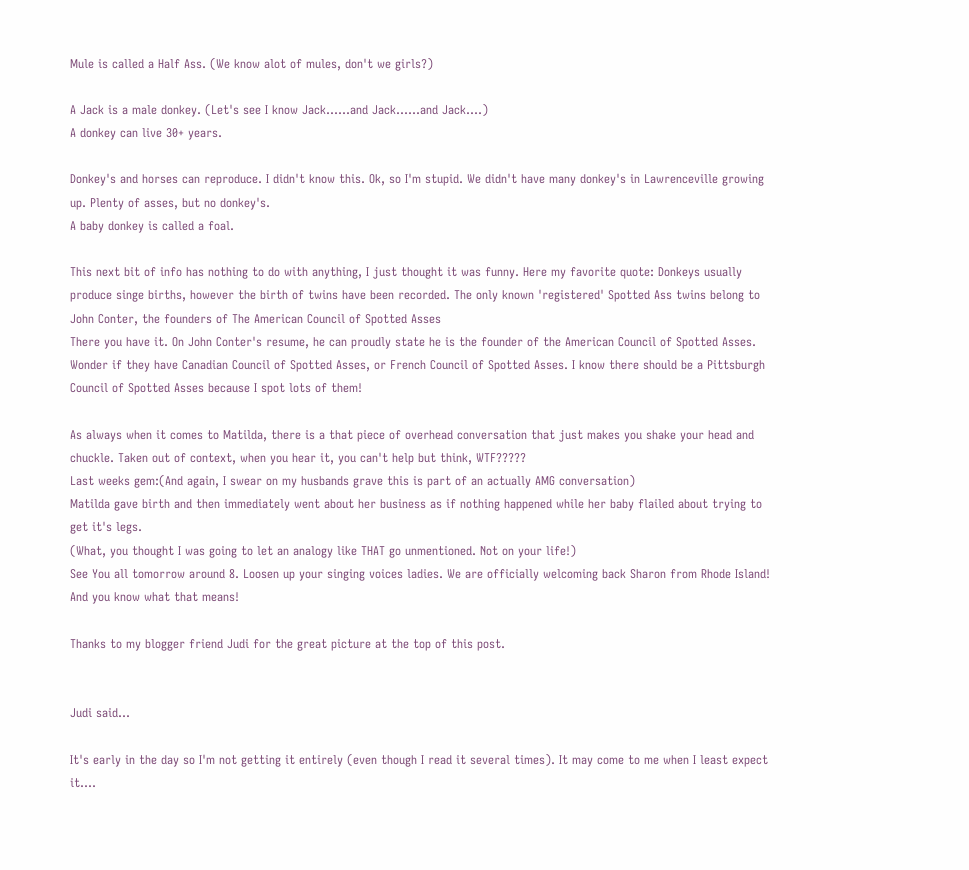Mule is called a Half Ass. (We know alot of mules, don't we girls?)

A Jack is a male donkey. (Let's see I know Jack......and Jack......and Jack....)
A donkey can live 30+ years.

Donkey's and horses can reproduce. I didn't know this. Ok, so I'm stupid. We didn't have many donkey's in Lawrenceville growing up. Plenty of asses, but no donkey's.
A baby donkey is called a foal.

This next bit of info has nothing to do with anything, I just thought it was funny. Here my favorite quote: Donkeys usually produce singe births, however the birth of twins have been recorded. The only known 'registered' Spotted Ass twins belong to John Conter, the founders of The American Council of Spotted Asses
There you have it. On John Conter's resume, he can proudly state he is the founder of the American Council of Spotted Asses. Wonder if they have Canadian Council of Spotted Asses, or French Council of Spotted Asses. I know there should be a Pittsburgh Council of Spotted Asses because I spot lots of them!

As always when it comes to Matilda, there is a that piece of overhead conversation that just makes you shake your head and chuckle. Taken out of context, when you hear it, you can't help but think, WTF?????
Last weeks gem:(And again, I swear on my husbands grave this is part of an actually AMG conversation)
Matilda gave birth and then immediately went about her business as if nothing happened while her baby flailed about trying to get it's legs.
(What, you thought I was going to let an analogy like THAT go unmentioned. Not on your life!)
See You all tomorrow around 8. Loosen up your singing voices ladies. We are officially welcoming back Sharon from Rhode Island! And you know what that means!

Thanks to my blogger friend Judi for the great picture at the top of this post.


Judi said...

It's early in the day so I'm not getting it entirely (even though I read it several times). It may come to me when I least expect it....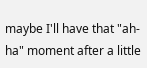maybe I'll have that "ah-ha" moment after a little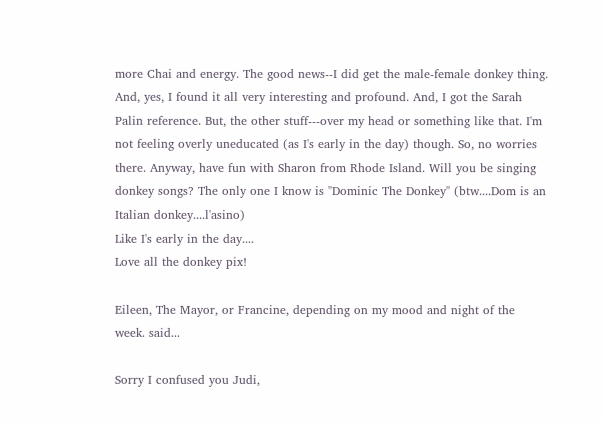more Chai and energy. The good news--I did get the male-female donkey thing. And, yes, I found it all very interesting and profound. And, I got the Sarah Palin reference. But, the other stuff---over my head or something like that. I'm not feeling overly uneducated (as I's early in the day) though. So, no worries there. Anyway, have fun with Sharon from Rhode Island. Will you be singing donkey songs? The only one I know is "Dominic The Donkey" (btw....Dom is an Italian donkey....l'asino)
Like I's early in the day....
Love all the donkey pix!

Eileen, The Mayor, or Francine, depending on my mood and night of the week. said...

Sorry I confused you Judi,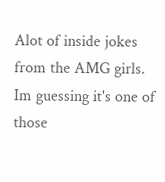Alot of inside jokes from the AMG girls.
Im guessing it's one of those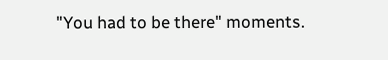"You had to be there" moments.